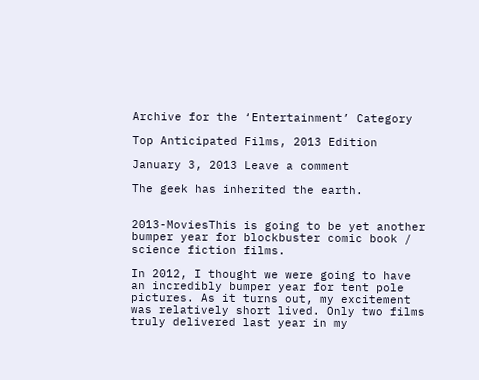Archive for the ‘Entertainment’ Category

Top Anticipated Films, 2013 Edition

January 3, 2013 Leave a comment

The geek has inherited the earth.


2013-MoviesThis is going to be yet another bumper year for blockbuster comic book / science fiction films.

In 2012, I thought we were going to have an incredibly bumper year for tent pole pictures. As it turns out, my excitement was relatively short lived. Only two films truly delivered last year in my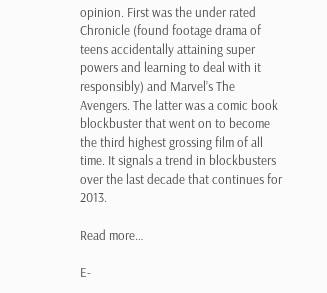opinion. First was the under rated Chronicle (found footage drama of teens accidentally attaining super powers and learning to deal with it responsibly) and Marvel’s The Avengers. The latter was a comic book blockbuster that went on to become the third highest grossing film of all time. It signals a trend in blockbusters over the last decade that continues for 2013.

Read more…

E-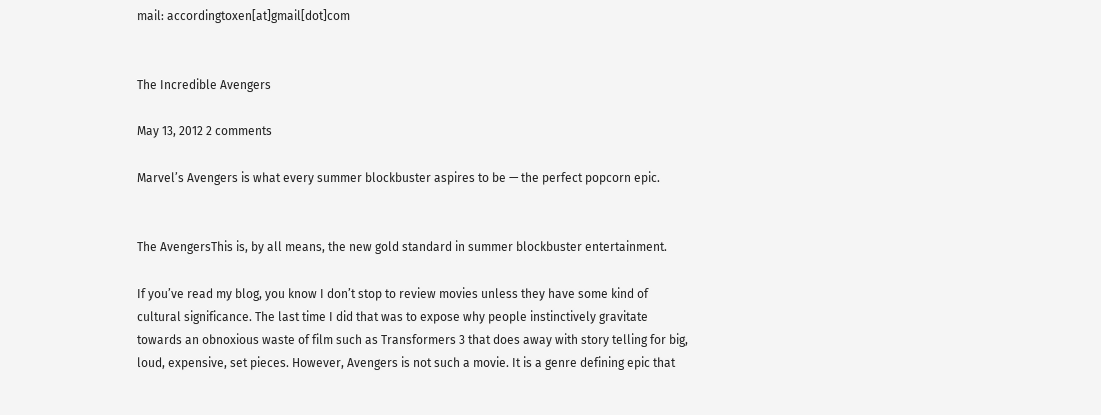mail: accordingtoxen[at]gmail[dot]com


The Incredible Avengers

May 13, 2012 2 comments

Marvel’s Avengers is what every summer blockbuster aspires to be — the perfect popcorn epic.


The AvengersThis is, by all means, the new gold standard in summer blockbuster entertainment.

If you’ve read my blog, you know I don’t stop to review movies unless they have some kind of cultural significance. The last time I did that was to expose why people instinctively gravitate towards an obnoxious waste of film such as Transformers 3 that does away with story telling for big, loud, expensive, set pieces. However, Avengers is not such a movie. It is a genre defining epic that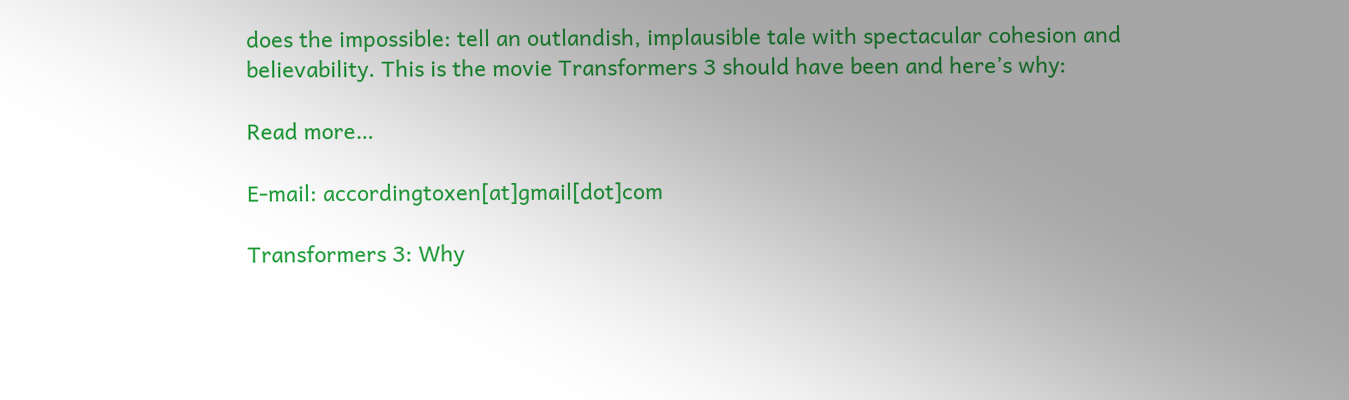does the impossible: tell an outlandish, implausible tale with spectacular cohesion and believability. This is the movie Transformers 3 should have been and here’s why:

Read more…

E-mail: accordingtoxen[at]gmail[dot]com

Transformers 3: Why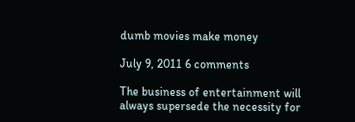dumb movies make money

July 9, 2011 6 comments

The business of entertainment will always supersede the necessity for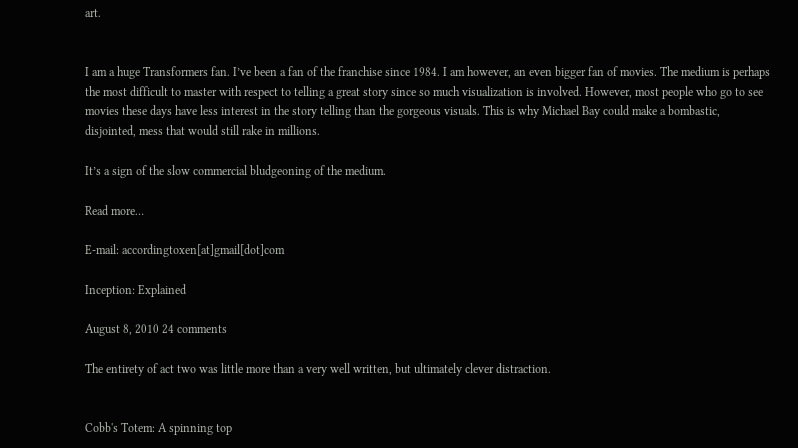art.


I am a huge Transformers fan. I’ve been a fan of the franchise since 1984. I am however, an even bigger fan of movies. The medium is perhaps the most difficult to master with respect to telling a great story since so much visualization is involved. However, most people who go to see movies these days have less interest in the story telling than the gorgeous visuals. This is why Michael Bay could make a bombastic, disjointed, mess that would still rake in millions.

It’s a sign of the slow commercial bludgeoning of the medium.

Read more…

E-mail: accordingtoxen[at]gmail[dot]com

Inception: Explained

August 8, 2010 24 comments

The entirety of act two was little more than a very well written, but ultimately clever distraction.


Cobb's Totem: A spinning top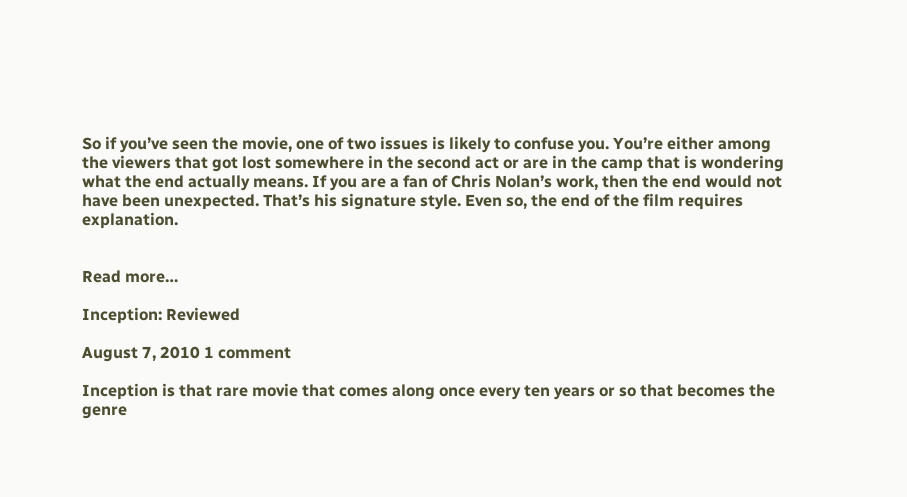So if you’ve seen the movie, one of two issues is likely to confuse you. You’re either among the viewers that got lost somewhere in the second act or are in the camp that is wondering what the end actually means. If you are a fan of Chris Nolan’s work, then the end would not have been unexpected. That’s his signature style. Even so, the end of the film requires explanation.


Read more…

Inception: Reviewed

August 7, 2010 1 comment

Inception is that rare movie that comes along once every ten years or so that becomes the genre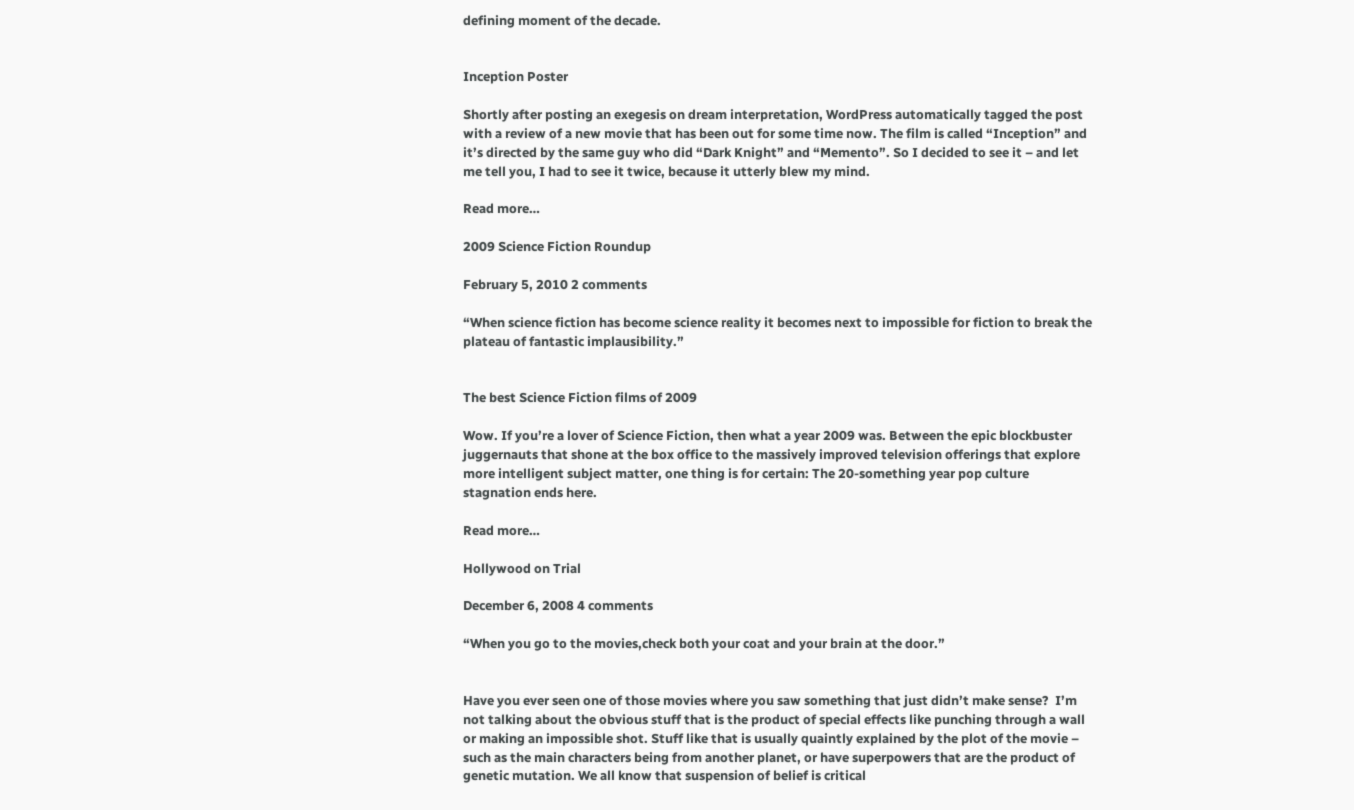defining moment of the decade.


Inception Poster

Shortly after posting an exegesis on dream interpretation, WordPress automatically tagged the post with a review of a new movie that has been out for some time now. The film is called “Inception” and it’s directed by the same guy who did “Dark Knight” and “Memento”. So I decided to see it – and let me tell you, I had to see it twice, because it utterly blew my mind.

Read more…

2009 Science Fiction Roundup

February 5, 2010 2 comments

“When science fiction has become science reality it becomes next to impossible for fiction to break the plateau of fantastic implausibility.”


The best Science Fiction films of 2009

Wow. If you’re a lover of Science Fiction, then what a year 2009 was. Between the epic blockbuster juggernauts that shone at the box office to the massively improved television offerings that explore more intelligent subject matter, one thing is for certain: The 20-something year pop culture stagnation ends here.

Read more…

Hollywood on Trial

December 6, 2008 4 comments

“When you go to the movies,check both your coat and your brain at the door.”


Have you ever seen one of those movies where you saw something that just didn’t make sense?  I’m not talking about the obvious stuff that is the product of special effects like punching through a wall or making an impossible shot. Stuff like that is usually quaintly explained by the plot of the movie – such as the main characters being from another planet, or have superpowers that are the product of genetic mutation. We all know that suspension of belief is critical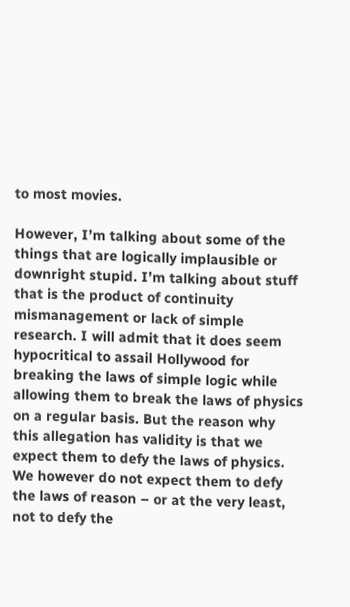to most movies.

However, I’m talking about some of the things that are logically implausible or downright stupid. I’m talking about stuff that is the product of continuity mismanagement or lack of simple research. I will admit that it does seem hypocritical to assail Hollywood for breaking the laws of simple logic while allowing them to break the laws of physics on a regular basis. But the reason why this allegation has validity is that we expect them to defy the laws of physics. We however do not expect them to defy the laws of reason – or at the very least, not to defy the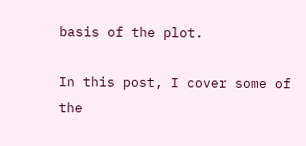basis of the plot.

In this post, I cover some of the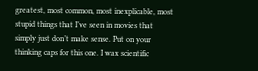greatest, most common, most inexplicable, most stupid things that I’ve seen in movies that simply just don’t make sense. Put on your thinking caps for this one. I wax scientific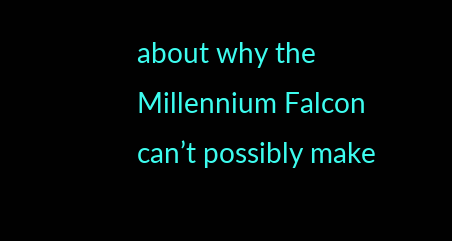about why the Millennium Falcon can’t possibly make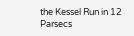the Kessel Run in 12 Parsecs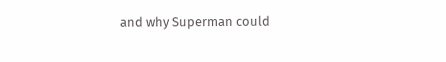and why Superman could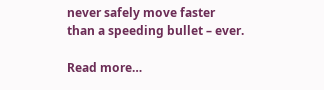never safely move faster than a speeding bullet – ever.

Read more…